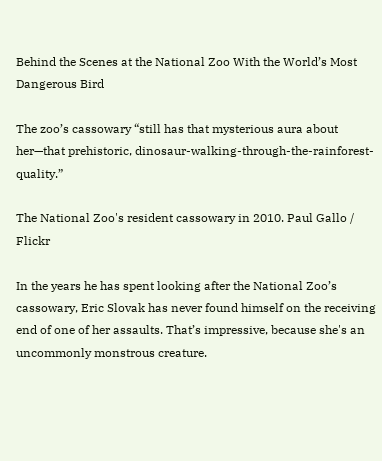Behind the Scenes at the National Zoo With the World’s Most Dangerous Bird

The zoo’s cassowary “still has that mysterious aura about her—that prehistoric, dinosaur-walking-through-the-rainforest-quality.”

The National Zoo's resident cassowary in 2010. Paul Gallo / Flickr

In the years he has spent looking after the National Zoo’s cassowary, Eric Slovak has never found himself on the receiving end of one of her assaults. That’s impressive, because she's an uncommonly monstrous creature.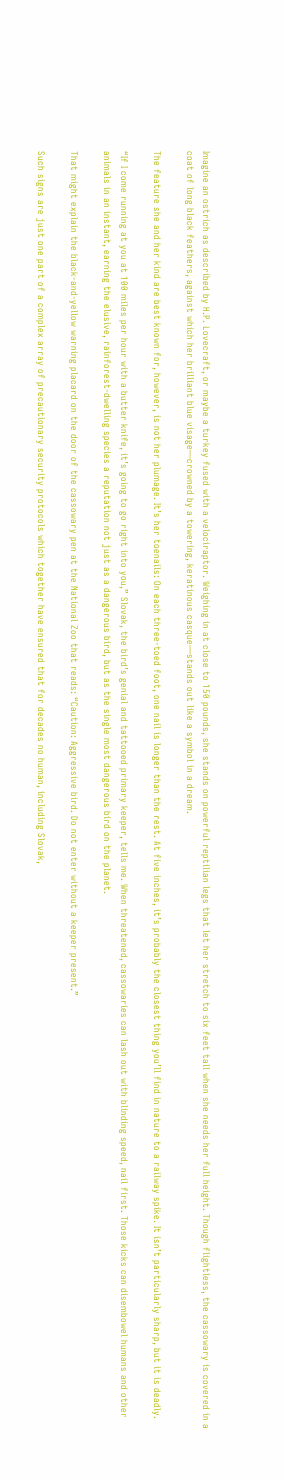Imagine an ostrich as described by H.P. Lovecraft, or maybe a turkey fused with a velociraptor. Weighing in at close to 150 pounds, she stands on powerful reptilian legs that let her stretch to six feet tall when she needs her full height. Though flightless, the cassowary is covered in a coat of long black feathers, against which her brilliant blue visage—crowned by a towering, keratinous casque—stands out like a symbol in a dream.

The feature she and her kind are best known for, however, is not her plumage. It’s her toenails: On each three-toed foot, one nail is longer than the rest. At five inches, it’s probably the closest thing you’ll find in nature to a railway spike. It isn’t particularly sharp, but it is deadly.

“If I come running at you at 100 miles per hour with a butter knife, it’s going to go right into you,” Slovak, the bird’s genial and tattooed primary keeper, tells me. When threatened, cassowaries can lash out with blinding speed, nail first. Those kicks can disembowel humans and other animals in an instant, earning the elusive, rainforest-dwelling species a reputation not just as a dangerous bird, but as the single most dangerous bird on the planet.

That might explain the black-and-yellow warning placard on the door of the cassowary pen at the National Zoo that reads: “Caution: Aggressive bird. Do not enter without a keeper present.”

Such signs are just one part of a complex array of precautionary security protocols which together have ensured that for decades no human, including Slovak,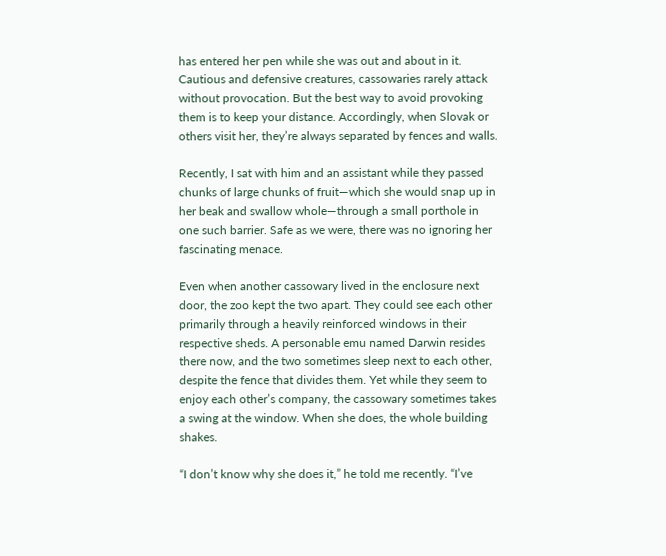has entered her pen while she was out and about in it. Cautious and defensive creatures, cassowaries rarely attack without provocation. But the best way to avoid provoking them is to keep your distance. Accordingly, when Slovak or others visit her, they’re always separated by fences and walls.

Recently, I sat with him and an assistant while they passed chunks of large chunks of fruit—which she would snap up in her beak and swallow whole—through a small porthole in one such barrier. Safe as we were, there was no ignoring her fascinating menace.

Even when another cassowary lived in the enclosure next door, the zoo kept the two apart. They could see each other primarily through a heavily reinforced windows in their respective sheds. A personable emu named Darwin resides there now, and the two sometimes sleep next to each other, despite the fence that divides them. Yet while they seem to enjoy each other’s company, the cassowary sometimes takes a swing at the window. When she does, the whole building shakes.

“I don’t know why she does it,” he told me recently. “I’ve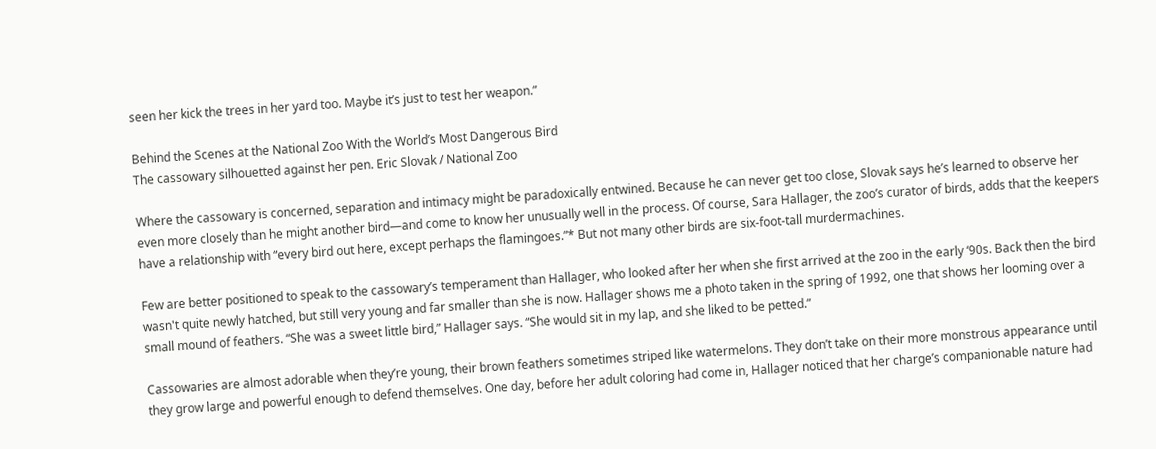seen her kick the trees in her yard too. Maybe it’s just to test her weapon.”

Behind the Scenes at the National Zoo With the World’s Most Dangerous Bird
The cassowary silhouetted against her pen. Eric Slovak / National Zoo

Where the cassowary is concerned, separation and intimacy might be paradoxically entwined. Because he can never get too close, Slovak says he’s learned to observe her even more closely than he might another bird—and come to know her unusually well in the process. Of course, Sara Hallager, the zoo’s curator of birds, adds that the keepers have a relationship with “every bird out here, except perhaps the flamingoes.”* But not many other birds are six-foot-tall murdermachines.

Few are better positioned to speak to the cassowary’s temperament than Hallager, who looked after her when she first arrived at the zoo in the early ‘90s. Back then the bird wasn't quite newly hatched, but still very young and far smaller than she is now. Hallager shows me a photo taken in the spring of 1992, one that shows her looming over a small mound of feathers. “She was a sweet little bird,” Hallager says. “She would sit in my lap, and she liked to be petted.”

Cassowaries are almost adorable when they’re young, their brown feathers sometimes striped like watermelons. They don’t take on their more monstrous appearance until they grow large and powerful enough to defend themselves. One day, before her adult coloring had come in, Hallager noticed that her charge’s companionable nature had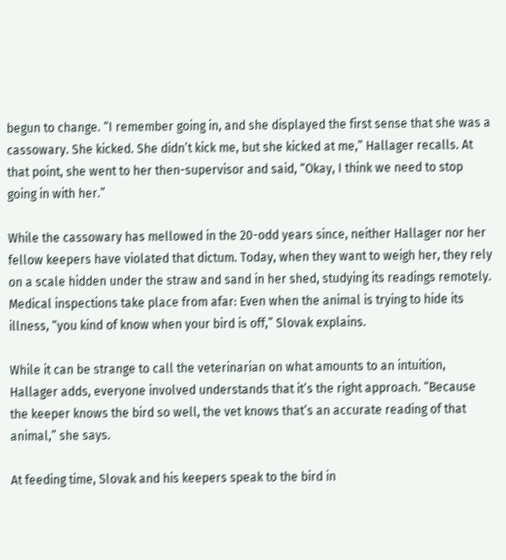begun to change. “I remember going in, and she displayed the first sense that she was a cassowary. She kicked. She didn’t kick me, but she kicked at me,” Hallager recalls. At that point, she went to her then-supervisor and said, “Okay, I think we need to stop going in with her.”

While the cassowary has mellowed in the 20-odd years since, neither Hallager nor her fellow keepers have violated that dictum. Today, when they want to weigh her, they rely on a scale hidden under the straw and sand in her shed, studying its readings remotely. Medical inspections take place from afar: Even when the animal is trying to hide its illness, “you kind of know when your bird is off,” Slovak explains.

While it can be strange to call the veterinarian on what amounts to an intuition, Hallager adds, everyone involved understands that it’s the right approach. “Because the keeper knows the bird so well, the vet knows that’s an accurate reading of that animal,” she says.

At feeding time, Slovak and his keepers speak to the bird in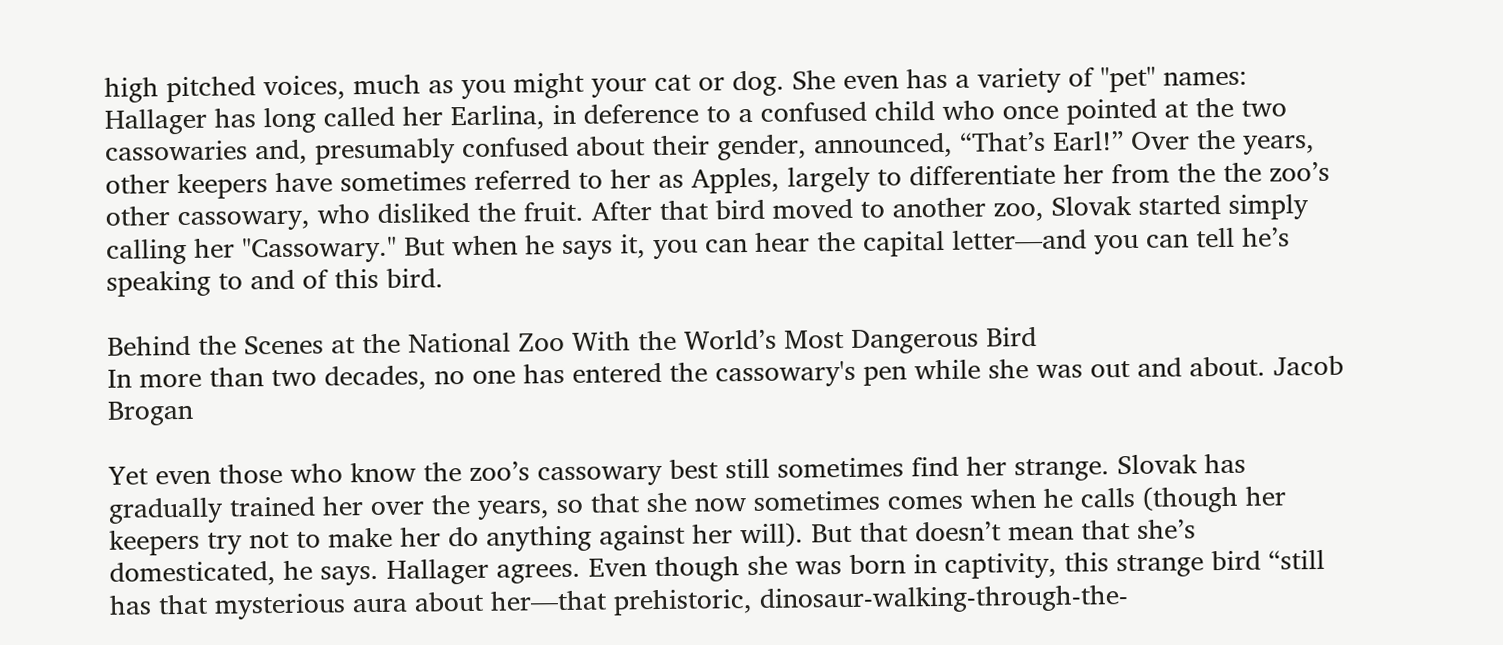high pitched voices, much as you might your cat or dog. She even has a variety of "pet" names: Hallager has long called her Earlina, in deference to a confused child who once pointed at the two cassowaries and, presumably confused about their gender, announced, “That’s Earl!” Over the years, other keepers have sometimes referred to her as Apples, largely to differentiate her from the the zoo’s other cassowary, who disliked the fruit. After that bird moved to another zoo, Slovak started simply calling her "Cassowary." But when he says it, you can hear the capital letter—and you can tell he’s speaking to and of this bird.

Behind the Scenes at the National Zoo With the World’s Most Dangerous Bird
In more than two decades, no one has entered the cassowary's pen while she was out and about. Jacob Brogan

Yet even those who know the zoo’s cassowary best still sometimes find her strange. Slovak has gradually trained her over the years, so that she now sometimes comes when he calls (though her keepers try not to make her do anything against her will). But that doesn’t mean that she’s domesticated, he says. Hallager agrees. Even though she was born in captivity, this strange bird “still has that mysterious aura about her—that prehistoric, dinosaur-walking-through-the-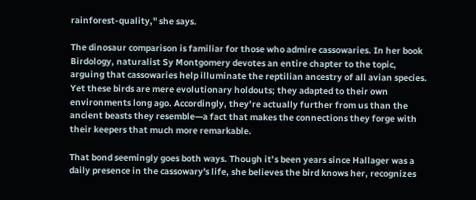rainforest-quality," she says.

The dinosaur comparison is familiar for those who admire cassowaries. In her book Birdology, naturalist Sy Montgomery devotes an entire chapter to the topic, arguing that cassowaries help illuminate the reptilian ancestry of all avian species. Yet these birds are mere evolutionary holdouts; they adapted to their own environments long ago. Accordingly, they’re actually further from us than the ancient beasts they resemble—a fact that makes the connections they forge with their keepers that much more remarkable.

That bond seemingly goes both ways. Though it’s been years since Hallager was a daily presence in the cassowary's life, she believes the bird knows her, recognizes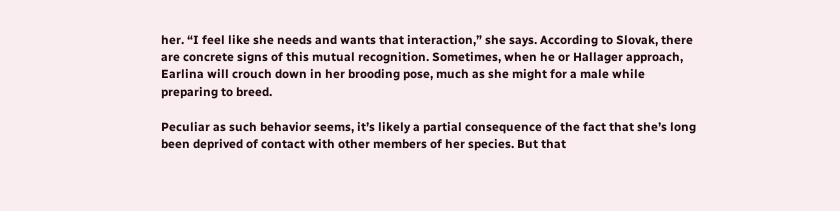her. “I feel like she needs and wants that interaction,” she says. According to Slovak, there are concrete signs of this mutual recognition. Sometimes, when he or Hallager approach, Earlina will crouch down in her brooding pose, much as she might for a male while preparing to breed.

Peculiar as such behavior seems, it’s likely a partial consequence of the fact that she’s long been deprived of contact with other members of her species. But that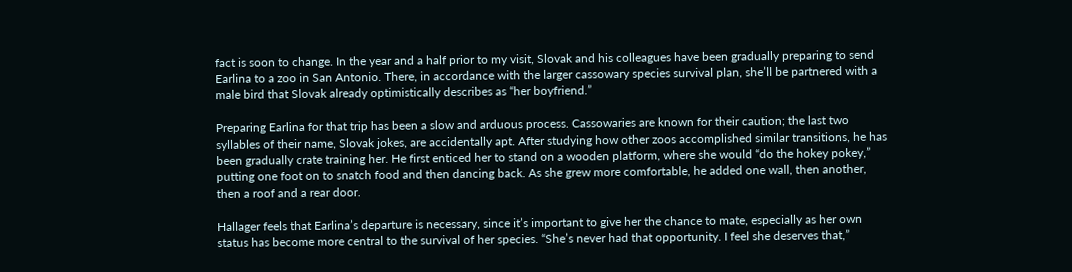fact is soon to change. In the year and a half prior to my visit, Slovak and his colleagues have been gradually preparing to send Earlina to a zoo in San Antonio. There, in accordance with the larger cassowary species survival plan, she’ll be partnered with a male bird that Slovak already optimistically describes as “her boyfriend.”

Preparing Earlina for that trip has been a slow and arduous process. Cassowaries are known for their caution; the last two syllables of their name, Slovak jokes, are accidentally apt. After studying how other zoos accomplished similar transitions, he has been gradually crate training her. He first enticed her to stand on a wooden platform, where she would “do the hokey pokey,” putting one foot on to snatch food and then dancing back. As she grew more comfortable, he added one wall, then another, then a roof and a rear door.

Hallager feels that Earlina’s departure is necessary, since it’s important to give her the chance to mate, especially as her own status has become more central to the survival of her species. “She’s never had that opportunity. I feel she deserves that,”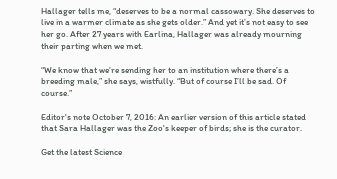Hallager tells me, “deserves to be a normal cassowary. She deserves to live in a warmer climate as she gets older.” And yet it’s not easy to see her go. After 27 years with Earlina, Hallager was already mourning their parting when we met.

“We know that we’re sending her to an institution where there’s a breeding male,” she says, wistfully. “But of course I’ll be sad. Of course.”

Editor's note October 7, 2016: An earlier version of this article stated that Sara Hallager was the Zoo's keeper of birds; she is the curator.

Get the latest Science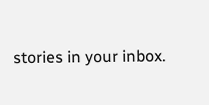stories in your inbox.